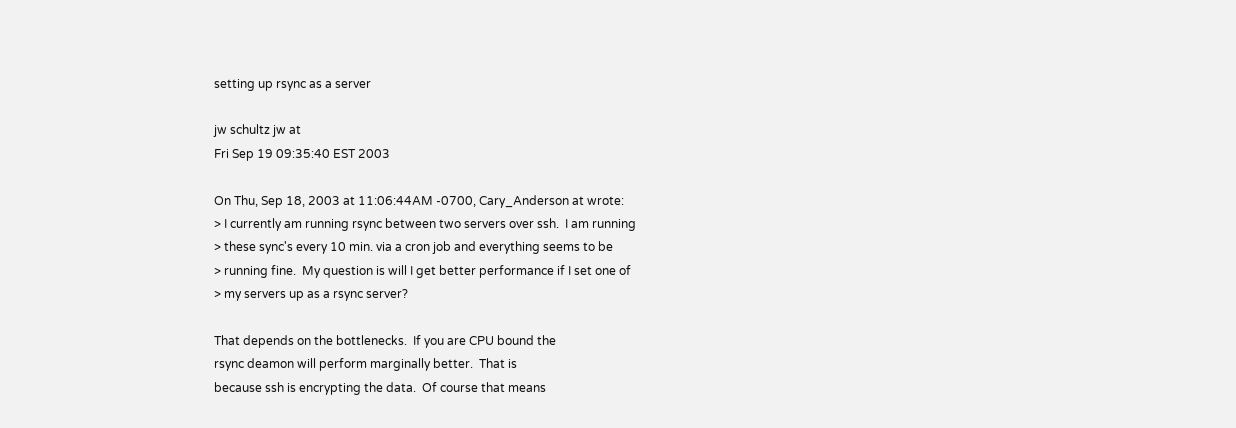setting up rsync as a server

jw schultz jw at
Fri Sep 19 09:35:40 EST 2003

On Thu, Sep 18, 2003 at 11:06:44AM -0700, Cary_Anderson at wrote:
> I currently am running rsync between two servers over ssh.  I am running
> these sync's every 10 min. via a cron job and everything seems to be
> running fine.  My question is will I get better performance if I set one of
> my servers up as a rsync server?

That depends on the bottlenecks.  If you are CPU bound the
rsync deamon will perform marginally better.  That is
because ssh is encrypting the data.  Of course that means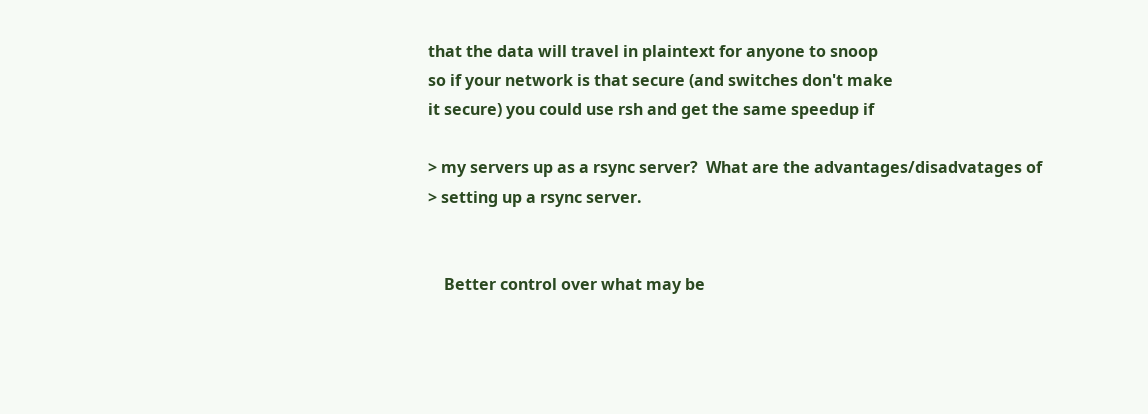that the data will travel in plaintext for anyone to snoop
so if your network is that secure (and switches don't make
it secure) you could use rsh and get the same speedup if

> my servers up as a rsync server?  What are the advantages/disadvatages of
> setting up a rsync server.


    Better control over what may be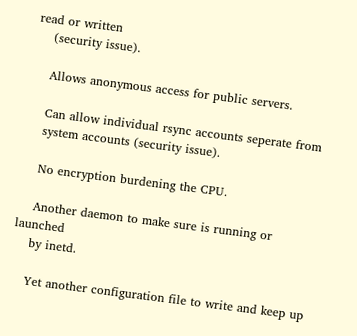read or written
    (security issue).

    Allows anonymous access for public servers.

    Can allow individual rsync accounts seperate from
    system accounts (security issue).

    No encryption burdening the CPU.

    Another daemon to make sure is running or launched
    by inetd.

    Yet another configuration file to write and keep up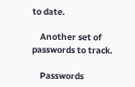to date.

    Another set of passwords to track.

    Passwords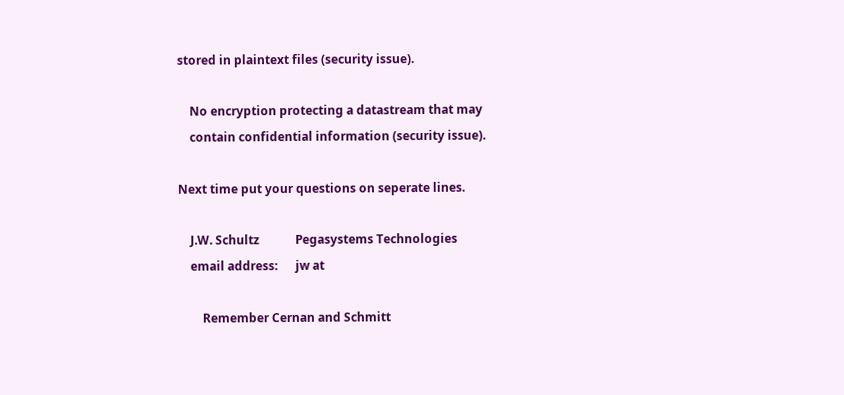stored in plaintext files (security issue).

    No encryption protecting a datastream that may
    contain confidential information (security issue).

Next time put your questions on seperate lines.

    J.W. Schultz            Pegasystems Technologies
    email address:      jw at

        Remember Cernan and Schmitt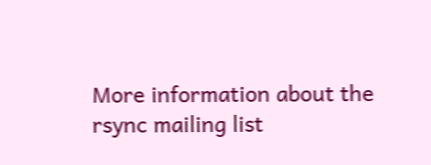More information about the rsync mailing list